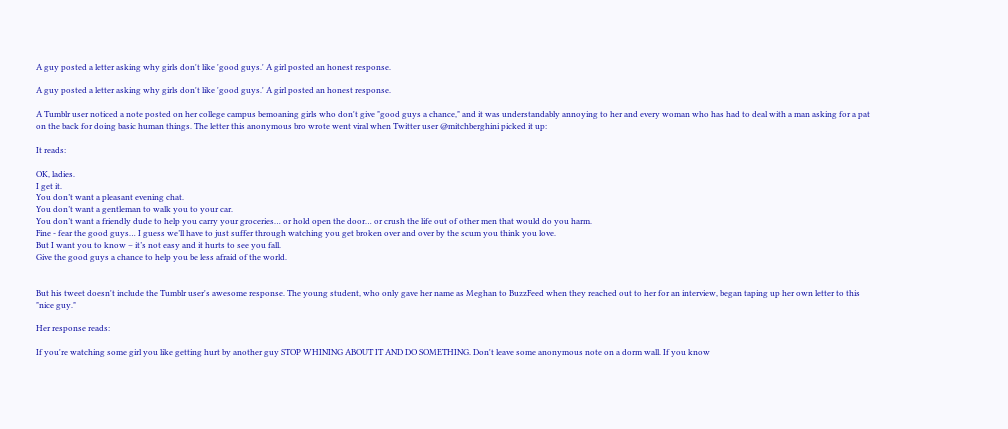A guy posted a letter asking why girls don't like 'good guys.' A girl posted an honest response.

A guy posted a letter asking why girls don't like 'good guys.' A girl posted an honest response.

A Tumblr user noticed a note posted on her college campus bemoaning girls who don't give "good guys a chance," and it was understandably annoying to her and every woman who has had to deal with a man asking for a pat on the back for doing basic human things. The letter this anonymous bro wrote went viral when Twitter user @mitchberghini picked it up:

It reads:

OK, ladies.
I get it.
You don’t want a pleasant evening chat.
You don’t want a gentleman to walk you to your car.
You don’t want a friendly dude to help you carry your groceries… or hold open the door… or crush the life out of other men that would do you harm.
Fine - fear the good guys… I guess we’ll have to just suffer through watching you get broken over and over by the scum you think you love.
But I want you to know – it’s not easy and it hurts to see you fall.
Give the good guys a chance to help you be less afraid of the world.


But his tweet doesn't include the Tumblr user's awesome response. The young student, who only gave her name as Meghan to BuzzFeed when they reached out to her for an interview, began taping up her own letter to this "nice guy."

Her response reads:

If you're watching some girl you like getting hurt by another guy STOP WHINING ABOUT IT AND DO SOMETHING. Don't leave some anonymous note on a dorm wall. If you know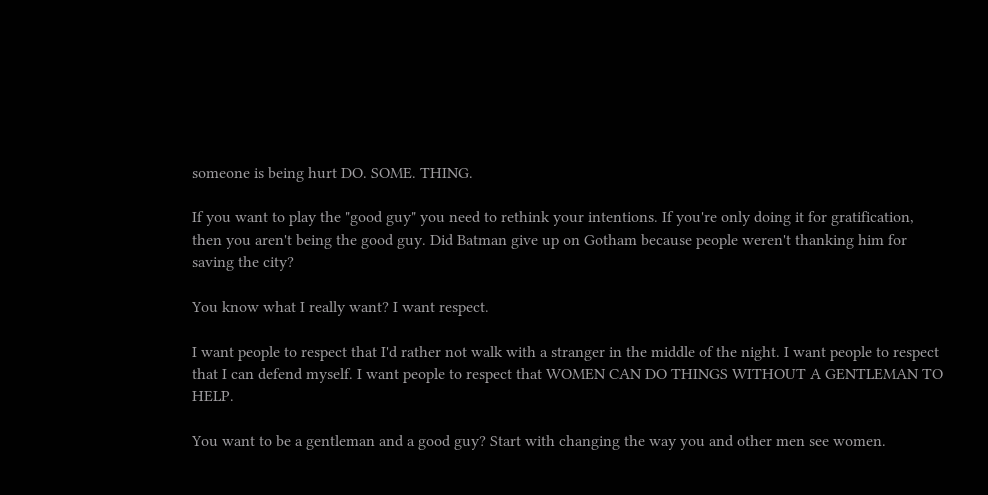someone is being hurt DO. SOME. THING.

If you want to play the "good guy" you need to rethink your intentions. If you're only doing it for gratification, then you aren't being the good guy. Did Batman give up on Gotham because people weren't thanking him for saving the city?

You know what I really want? I want respect.

I want people to respect that I'd rather not walk with a stranger in the middle of the night. I want people to respect that I can defend myself. I want people to respect that WOMEN CAN DO THINGS WITHOUT A GENTLEMAN TO HELP.

You want to be a gentleman and a good guy? Start with changing the way you and other men see women.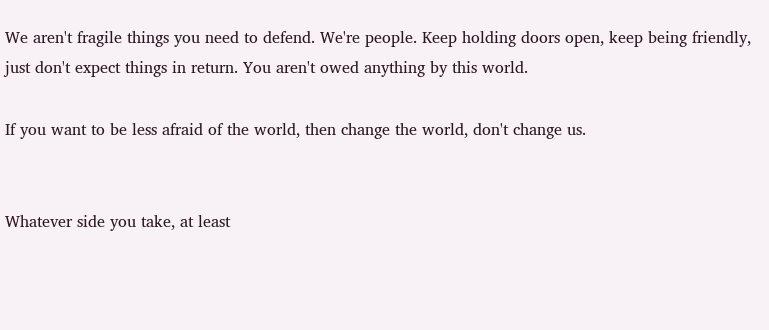We aren't fragile things you need to defend. We're people. Keep holding doors open, keep being friendly, just don't expect things in return. You aren't owed anything by this world.

If you want to be less afraid of the world, then change the world, don't change us.


Whatever side you take, at least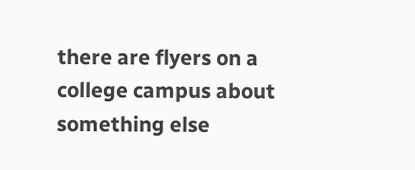there are flyers on a college campus about something else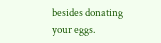besides donating your eggs.